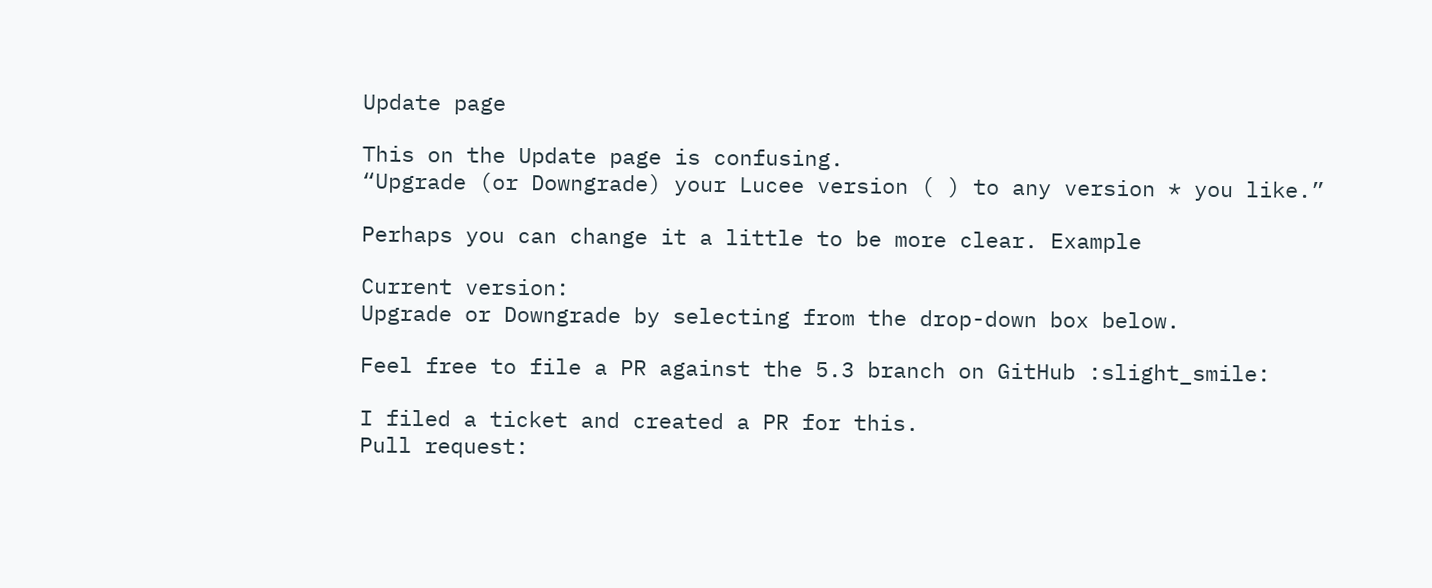Update page

This on the Update page is confusing.
“Upgrade (or Downgrade) your Lucee version ( ) to any version * you like.”

Perhaps you can change it a little to be more clear. Example

Current version:
Upgrade or Downgrade by selecting from the drop-down box below.

Feel free to file a PR against the 5.3 branch on GitHub :slight_smile:

I filed a ticket and created a PR for this.
Pull request: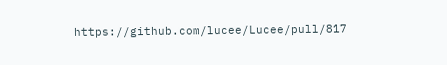https://github.com/lucee/Lucee/pull/817